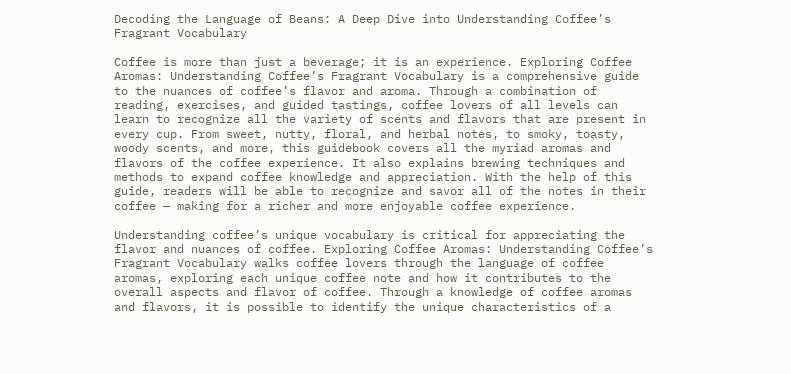Decoding the Language of Beans: A Deep Dive into Understanding Coffee’s Fragrant Vocabulary

Coffee is more than just a beverage; it is an experience. Exploring Coffee Aromas: Understanding Coffee’s Fragrant Vocabulary is a comprehensive guide to the nuances of coffee’s flavor and aroma. Through a combination of reading, exercises, and guided tastings, coffee lovers of all levels can learn to recognize all the variety of scents and flavors that are present in every cup. From sweet, nutty, floral, and herbal notes, to smoky, toasty, woody scents, and more, this guidebook covers all the myriad aromas and flavors of the coffee experience. It also explains brewing techniques and methods to expand coffee knowledge and appreciation. With the help of this guide, readers will be able to recognize and savor all of the notes in their coffee — making for a richer and more enjoyable coffee experience.

Understanding coffee’s unique vocabulary is critical for appreciating the flavor and nuances of coffee. Exploring Coffee Aromas: Understanding Coffee’s Fragrant Vocabulary walks coffee lovers through the language of coffee aromas, exploring each unique coffee note and how it contributes to the overall aspects and flavor of coffee. Through a knowledge of coffee aromas and flavors, it is possible to identify the unique characteristics of a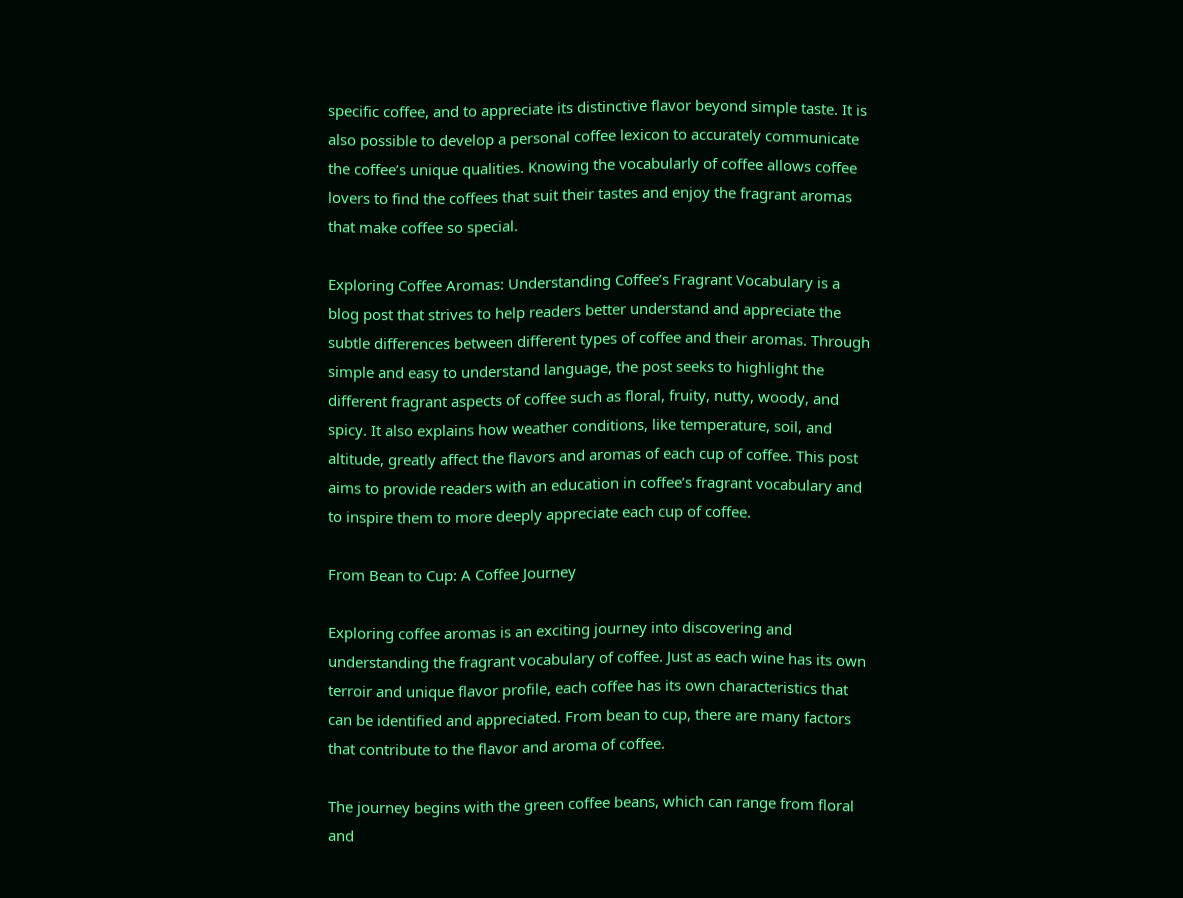specific coffee, and to appreciate its distinctive flavor beyond simple taste. It is also possible to develop a personal coffee lexicon to accurately communicate the coffee’s unique qualities. Knowing the vocabularly of coffee allows coffee lovers to find the coffees that suit their tastes and enjoy the fragrant aromas that make coffee so special.

Exploring Coffee Aromas: Understanding Coffee’s Fragrant Vocabulary is a blog post that strives to help readers better understand and appreciate the subtle differences between different types of coffee and their aromas. Through simple and easy to understand language, the post seeks to highlight the different fragrant aspects of coffee such as floral, fruity, nutty, woody, and spicy. It also explains how weather conditions, like temperature, soil, and altitude, greatly affect the flavors and aromas of each cup of coffee. This post aims to provide readers with an education in coffee’s fragrant vocabulary and to inspire them to more deeply appreciate each cup of coffee.

From Bean to Cup: A Coffee Journey

Exploring coffee aromas is an exciting journey into discovering and understanding the fragrant vocabulary of coffee. Just as each wine has its own terroir and unique flavor profile, each coffee has its own characteristics that can be identified and appreciated. From bean to cup, there are many factors that contribute to the flavor and aroma of coffee.

The journey begins with the green coffee beans, which can range from floral and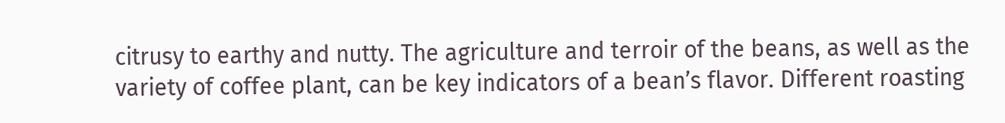citrusy to earthy and nutty. The agriculture and terroir of the beans, as well as the variety of coffee plant, can be key indicators of a bean’s flavor. Different roasting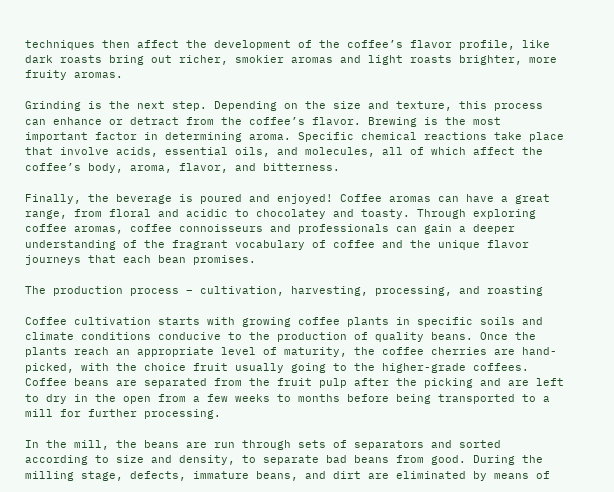techniques then affect the development of the coffee’s flavor profile, like dark roasts bring out richer, smokier aromas and light roasts brighter, more fruity aromas.

Grinding is the next step. Depending on the size and texture, this process can enhance or detract from the coffee’s flavor. Brewing is the most important factor in determining aroma. Specific chemical reactions take place that involve acids, essential oils, and molecules, all of which affect the coffee’s body, aroma, flavor, and bitterness.

Finally, the beverage is poured and enjoyed! Coffee aromas can have a great range, from floral and acidic to chocolatey and toasty. Through exploring coffee aromas, coffee connoisseurs and professionals can gain a deeper understanding of the fragrant vocabulary of coffee and the unique flavor journeys that each bean promises.

The production process – cultivation, harvesting, processing, and roasting

Coffee cultivation starts with growing coffee plants in specific soils and climate conditions conducive to the production of quality beans. Once the plants reach an appropriate level of maturity, the coffee cherries are hand-picked, with the choice fruit usually going to the higher-grade coffees. Coffee beans are separated from the fruit pulp after the picking and are left to dry in the open from a few weeks to months before being transported to a mill for further processing.

In the mill, the beans are run through sets of separators and sorted according to size and density, to separate bad beans from good. During the milling stage, defects, immature beans, and dirt are eliminated by means of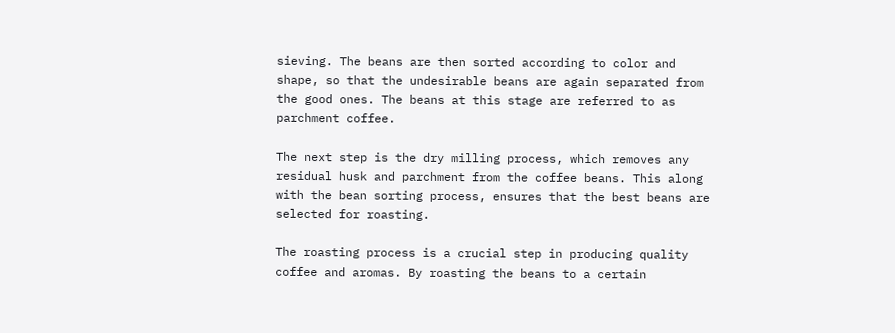sieving. The beans are then sorted according to color and shape, so that the undesirable beans are again separated from the good ones. The beans at this stage are referred to as parchment coffee.

The next step is the dry milling process, which removes any residual husk and parchment from the coffee beans. This along with the bean sorting process, ensures that the best beans are selected for roasting.

The roasting process is a crucial step in producing quality coffee and aromas. By roasting the beans to a certain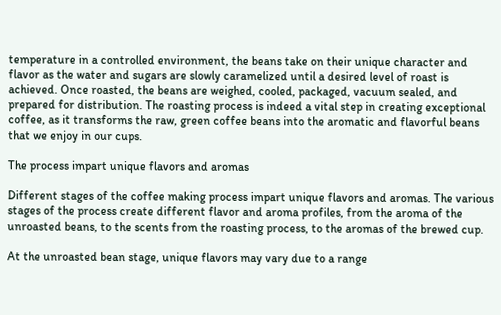temperature in a controlled environment, the beans take on their unique character and flavor as the water and sugars are slowly caramelized until a desired level of roast is achieved. Once roasted, the beans are weighed, cooled, packaged, vacuum sealed, and prepared for distribution. The roasting process is indeed a vital step in creating exceptional coffee, as it transforms the raw, green coffee beans into the aromatic and flavorful beans that we enjoy in our cups.

The process impart unique flavors and aromas

Different stages of the coffee making process impart unique flavors and aromas. The various stages of the process create different flavor and aroma profiles, from the aroma of the unroasted beans, to the scents from the roasting process, to the aromas of the brewed cup.

At the unroasted bean stage, unique flavors may vary due to a range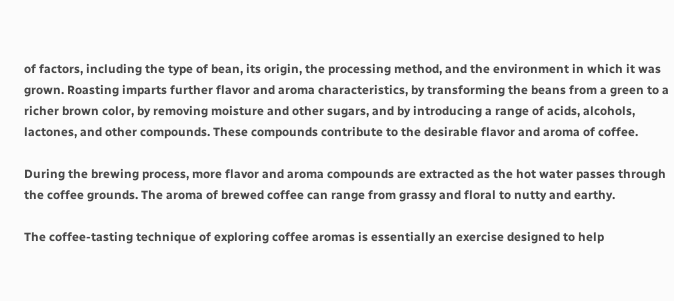of factors, including the type of bean, its origin, the processing method, and the environment in which it was grown. Roasting imparts further flavor and aroma characteristics, by transforming the beans from a green to a richer brown color, by removing moisture and other sugars, and by introducing a range of acids, alcohols, lactones, and other compounds. These compounds contribute to the desirable flavor and aroma of coffee.

During the brewing process, more flavor and aroma compounds are extracted as the hot water passes through the coffee grounds. The aroma of brewed coffee can range from grassy and floral to nutty and earthy.

The coffee-tasting technique of exploring coffee aromas is essentially an exercise designed to help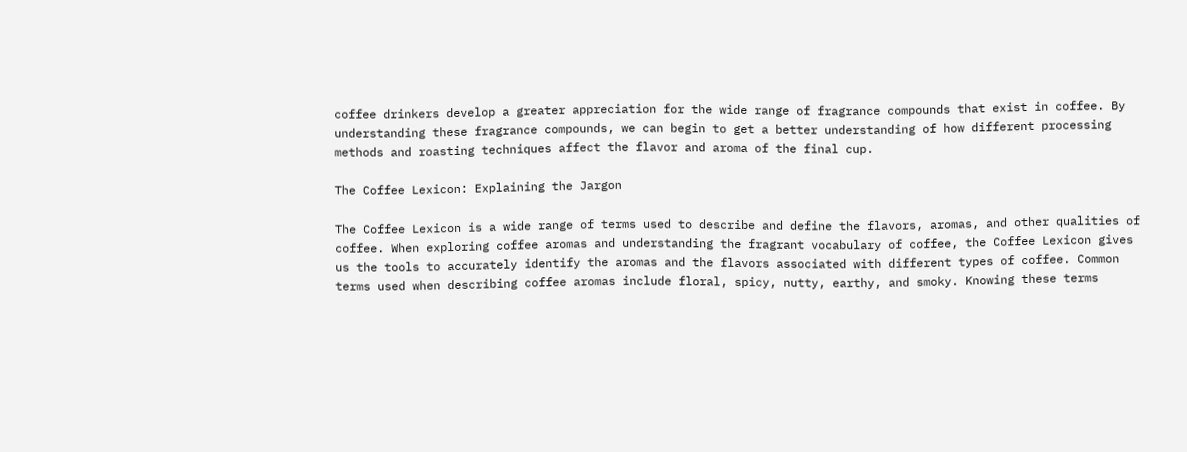coffee drinkers develop a greater appreciation for the wide range of fragrance compounds that exist in coffee. By understanding these fragrance compounds, we can begin to get a better understanding of how different processing methods and roasting techniques affect the flavor and aroma of the final cup.

The Coffee Lexicon: Explaining the Jargon

The Coffee Lexicon is a wide range of terms used to describe and define the flavors, aromas, and other qualities of coffee. When exploring coffee aromas and understanding the fragrant vocabulary of coffee, the Coffee Lexicon gives us the tools to accurately identify the aromas and the flavors associated with different types of coffee. Common terms used when describing coffee aromas include floral, spicy, nutty, earthy, and smoky. Knowing these terms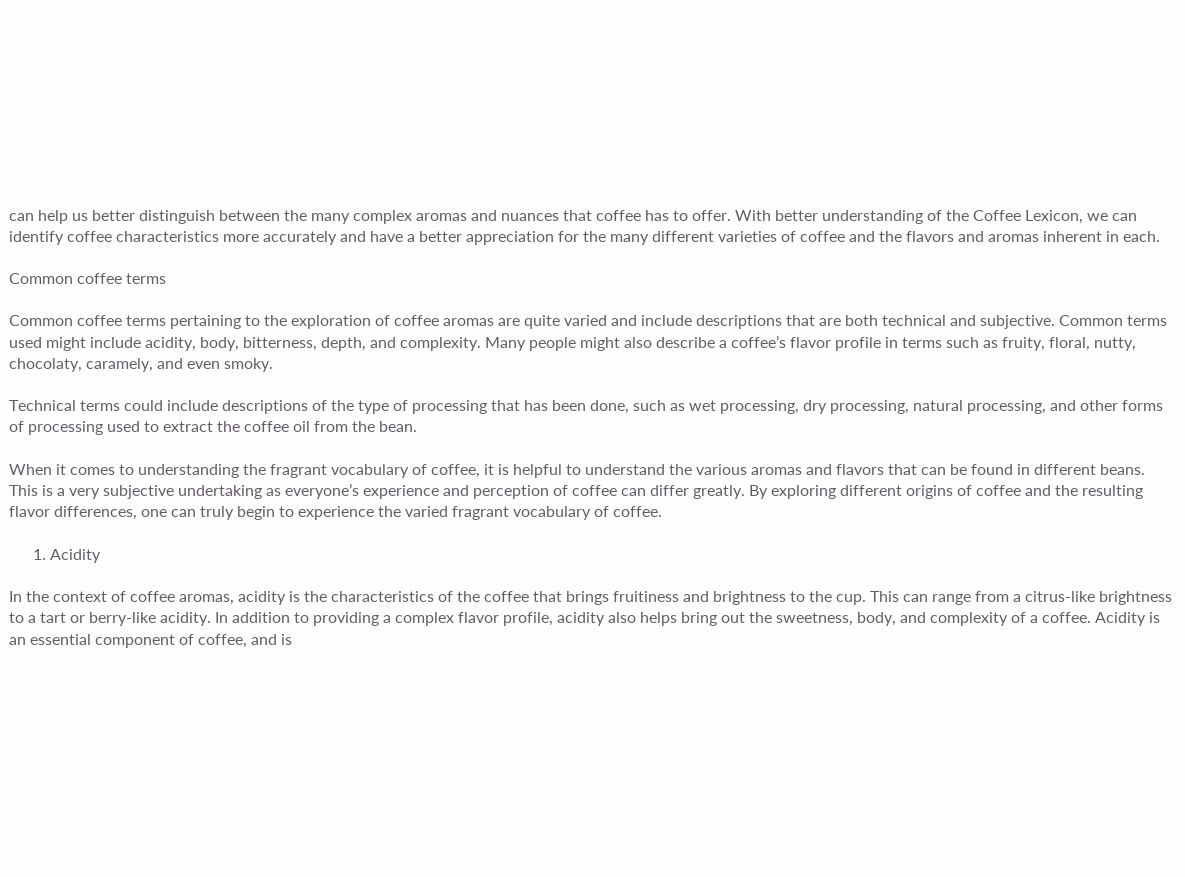can help us better distinguish between the many complex aromas and nuances that coffee has to offer. With better understanding of the Coffee Lexicon, we can identify coffee characteristics more accurately and have a better appreciation for the many different varieties of coffee and the flavors and aromas inherent in each.

Common coffee terms

Common coffee terms pertaining to the exploration of coffee aromas are quite varied and include descriptions that are both technical and subjective. Common terms used might include acidity, body, bitterness, depth, and complexity. Many people might also describe a coffee’s flavor profile in terms such as fruity, floral, nutty, chocolaty, caramely, and even smoky.

Technical terms could include descriptions of the type of processing that has been done, such as wet processing, dry processing, natural processing, and other forms of processing used to extract the coffee oil from the bean.

When it comes to understanding the fragrant vocabulary of coffee, it is helpful to understand the various aromas and flavors that can be found in different beans. This is a very subjective undertaking as everyone’s experience and perception of coffee can differ greatly. By exploring different origins of coffee and the resulting flavor differences, one can truly begin to experience the varied fragrant vocabulary of coffee.

      1. Acidity

In the context of coffee aromas, acidity is the characteristics of the coffee that brings fruitiness and brightness to the cup. This can range from a citrus-like brightness to a tart or berry-like acidity. In addition to providing a complex flavor profile, acidity also helps bring out the sweetness, body, and complexity of a coffee. Acidity is an essential component of coffee, and is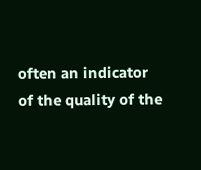often an indicator of the quality of the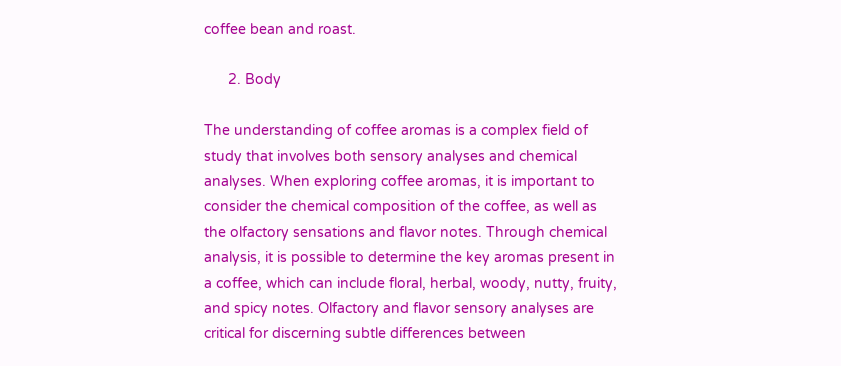coffee bean and roast.

      2. Body

The understanding of coffee aromas is a complex field of study that involves both sensory analyses and chemical analyses. When exploring coffee aromas, it is important to consider the chemical composition of the coffee, as well as the olfactory sensations and flavor notes. Through chemical analysis, it is possible to determine the key aromas present in a coffee, which can include floral, herbal, woody, nutty, fruity, and spicy notes. Olfactory and flavor sensory analyses are critical for discerning subtle differences between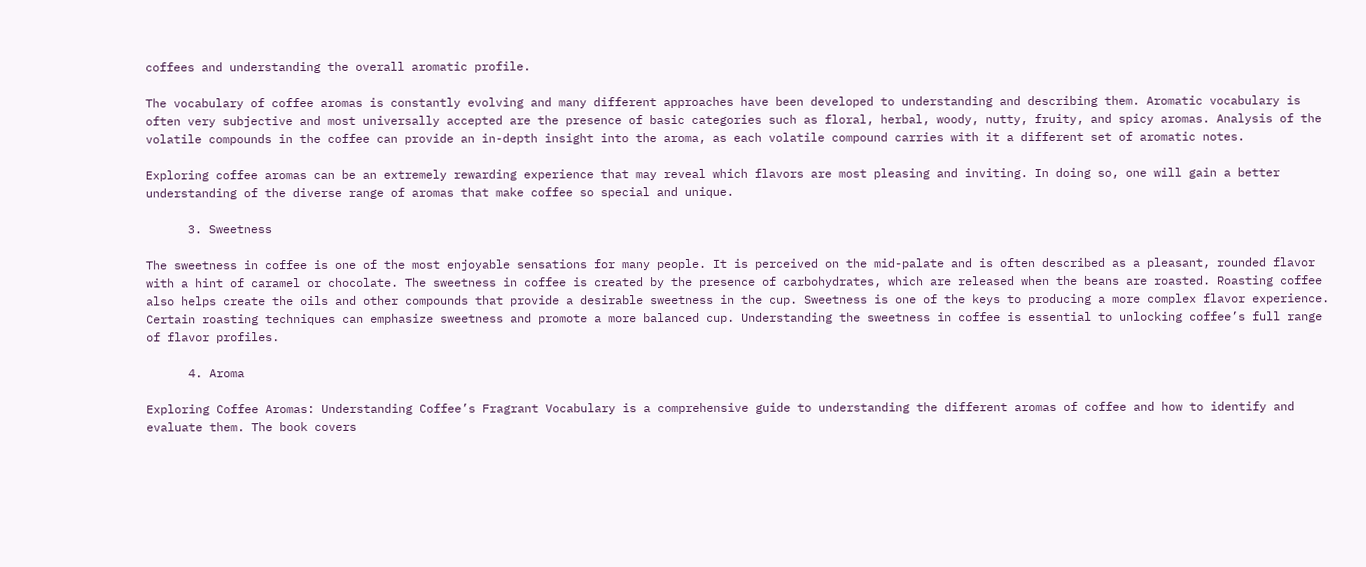coffees and understanding the overall aromatic profile.

The vocabulary of coffee aromas is constantly evolving and many different approaches have been developed to understanding and describing them. Aromatic vocabulary is often very subjective and most universally accepted are the presence of basic categories such as floral, herbal, woody, nutty, fruity, and spicy aromas. Analysis of the volatile compounds in the coffee can provide an in-depth insight into the aroma, as each volatile compound carries with it a different set of aromatic notes.

Exploring coffee aromas can be an extremely rewarding experience that may reveal which flavors are most pleasing and inviting. In doing so, one will gain a better understanding of the diverse range of aromas that make coffee so special and unique.

      3. Sweetness

The sweetness in coffee is one of the most enjoyable sensations for many people. It is perceived on the mid-palate and is often described as a pleasant, rounded flavor with a hint of caramel or chocolate. The sweetness in coffee is created by the presence of carbohydrates, which are released when the beans are roasted. Roasting coffee also helps create the oils and other compounds that provide a desirable sweetness in the cup. Sweetness is one of the keys to producing a more complex flavor experience. Certain roasting techniques can emphasize sweetness and promote a more balanced cup. Understanding the sweetness in coffee is essential to unlocking coffee’s full range of flavor profiles.

      4. Aroma

Exploring Coffee Aromas: Understanding Coffee’s Fragrant Vocabulary is a comprehensive guide to understanding the different aromas of coffee and how to identify and evaluate them. The book covers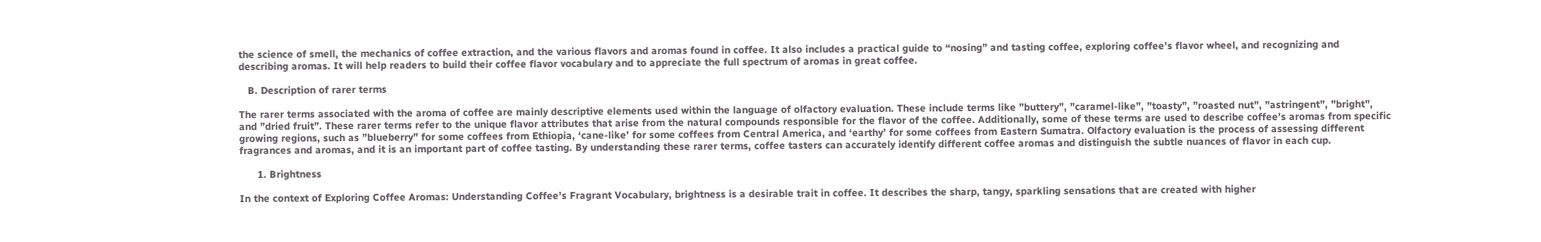the science of smell, the mechanics of coffee extraction, and the various flavors and aromas found in coffee. It also includes a practical guide to “nosing” and tasting coffee, exploring coffee’s flavor wheel, and recognizing and describing aromas. It will help readers to build their coffee flavor vocabulary and to appreciate the full spectrum of aromas in great coffee.

   B. Description of rarer terms

The rarer terms associated with the aroma of coffee are mainly descriptive elements used within the language of olfactory evaluation. These include terms like ”buttery”, ”caramel-like”, ”toasty”, ”roasted nut”, ”astringent”, ”bright”, and ”dried fruit”. These rarer terms refer to the unique flavor attributes that arise from the natural compounds responsible for the flavor of the coffee. Additionally, some of these terms are used to describe coffee’s aromas from specific growing regions, such as ”blueberry” for some coffees from Ethiopia, ‘cane-like’ for some coffees from Central America, and ‘earthy’ for some coffees from Eastern Sumatra. Olfactory evaluation is the process of assessing different fragrances and aromas, and it is an important part of coffee tasting. By understanding these rarer terms, coffee tasters can accurately identify different coffee aromas and distinguish the subtle nuances of flavor in each cup.

      1. Brightness

In the context of Exploring Coffee Aromas: Understanding Coffee’s Fragrant Vocabulary, brightness is a desirable trait in coffee. It describes the sharp, tangy, sparkling sensations that are created with higher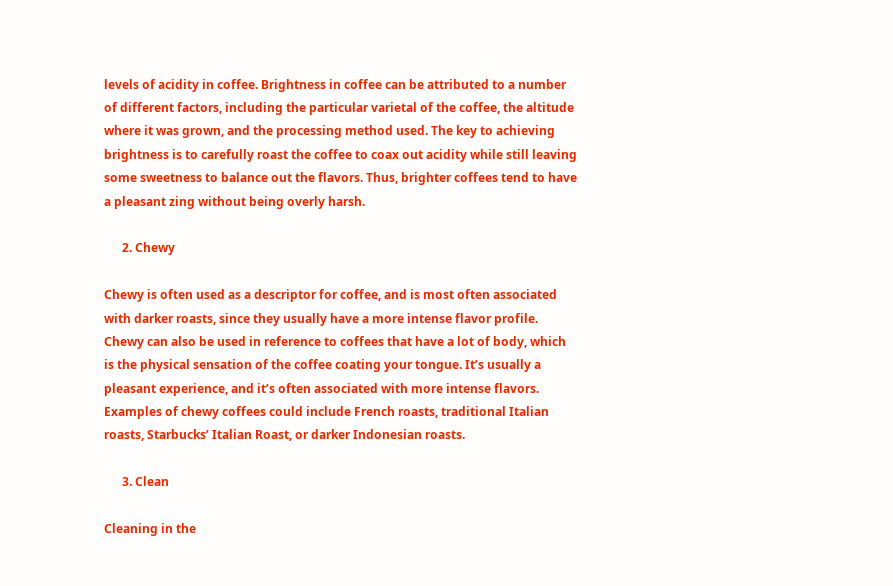levels of acidity in coffee. Brightness in coffee can be attributed to a number of different factors, including the particular varietal of the coffee, the altitude where it was grown, and the processing method used. The key to achieving brightness is to carefully roast the coffee to coax out acidity while still leaving some sweetness to balance out the flavors. Thus, brighter coffees tend to have a pleasant zing without being overly harsh.

      2. Chewy

Chewy is often used as a descriptor for coffee, and is most often associated with darker roasts, since they usually have a more intense flavor profile. Chewy can also be used in reference to coffees that have a lot of body, which is the physical sensation of the coffee coating your tongue. It’s usually a pleasant experience, and it’s often associated with more intense flavors. Examples of chewy coffees could include French roasts, traditional Italian roasts, Starbucks’ Italian Roast, or darker Indonesian roasts.

      3. Clean

Cleaning in the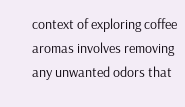context of exploring coffee aromas involves removing any unwanted odors that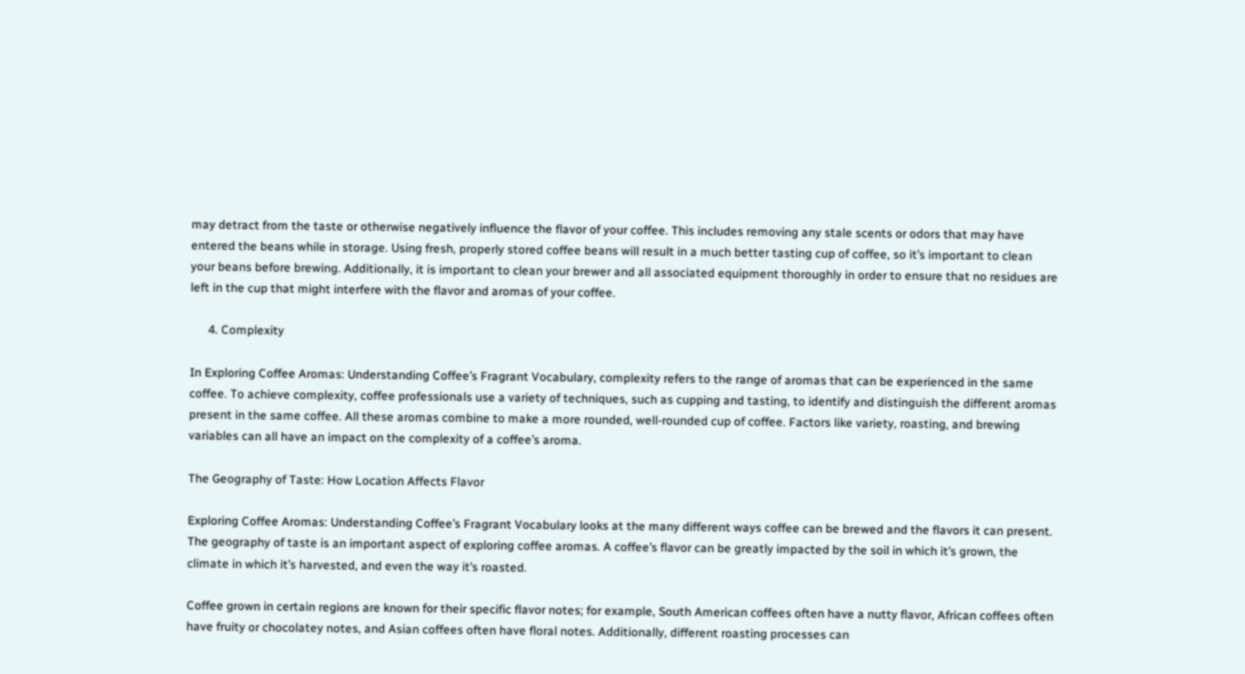may detract from the taste or otherwise negatively influence the flavor of your coffee. This includes removing any stale scents or odors that may have entered the beans while in storage. Using fresh, properly stored coffee beans will result in a much better tasting cup of coffee, so it’s important to clean your beans before brewing. Additionally, it is important to clean your brewer and all associated equipment thoroughly in order to ensure that no residues are left in the cup that might interfere with the flavor and aromas of your coffee.

      4. Complexity

In Exploring Coffee Aromas: Understanding Coffee’s Fragrant Vocabulary, complexity refers to the range of aromas that can be experienced in the same coffee. To achieve complexity, coffee professionals use a variety of techniques, such as cupping and tasting, to identify and distinguish the different aromas present in the same coffee. All these aromas combine to make a more rounded, well-rounded cup of coffee. Factors like variety, roasting, and brewing variables can all have an impact on the complexity of a coffee’s aroma.

The Geography of Taste: How Location Affects Flavor

Exploring Coffee Aromas: Understanding Coffee’s Fragrant Vocabulary looks at the many different ways coffee can be brewed and the flavors it can present. The geography of taste is an important aspect of exploring coffee aromas. A coffee’s flavor can be greatly impacted by the soil in which it’s grown, the climate in which it’s harvested, and even the way it’s roasted.

Coffee grown in certain regions are known for their specific flavor notes; for example, South American coffees often have a nutty flavor, African coffees often have fruity or chocolatey notes, and Asian coffees often have floral notes. Additionally, different roasting processes can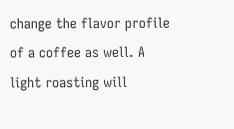change the flavor profile of a coffee as well. A light roasting will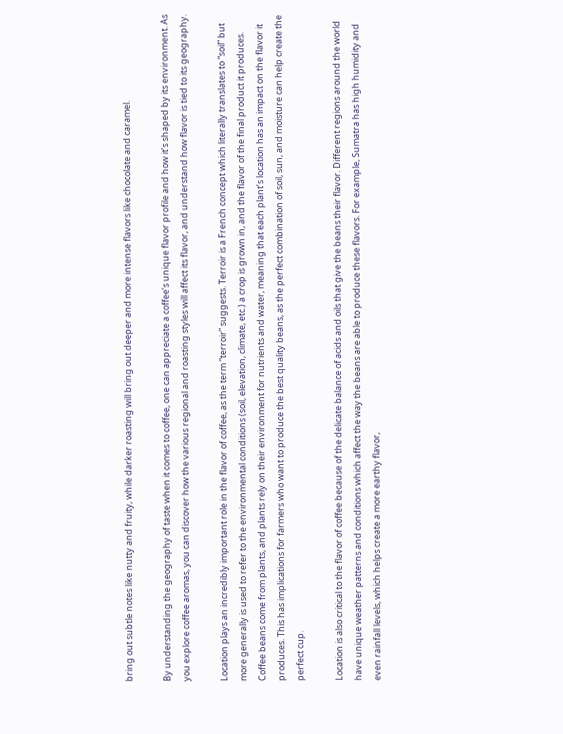bring out subtle notes like nutty and fruity, while darker roasting will bring out deeper and more intense flavors like chocolate and caramel.

By understanding the geography of taste when it comes to coffee, one can appreciate a coffee’s unique flavor profile and how it’s shaped by its environment. As you explore coffee aromas, you can discover how the various regional and roasting styles will affect its flavor, and understand how flavor is tied to its geography.

Location plays an incredibly important role in the flavor of coffee, as the term “terroir” suggests. Terroir is a French concept which literally translates to “soil” but more generally is used to refer to the environmental conditions (soil, elevation, climate, etc.) a crop is grown in, and the flavor of the final product it produces. Coffee beans come from plants, and plants rely on their environment for nutrients and water, meaning that each plant’s location has an impact on the flavor it produces. This has implications for farmers who want to produce the best quality beans, as the perfect combination of soil, sun, and moisture can help create the perfect cup.

Location is also critical to the flavor of coffee because of the delicate balance of acids and oils that give the beans their flavor. Different regions around the world have unique weather patterns and conditions which affect the way the beans are able to produce these flavors. For example, Sumatra has high humidity and even rainfall levels, which helps create a more earthy flavor,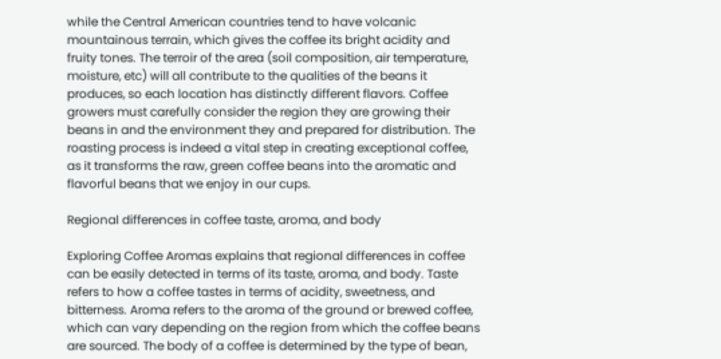while the Central American countries tend to have volcanic mountainous terrain, which gives the coffee its bright acidity and fruity tones. The terroir of the area (soil composition, air temperature, moisture, etc) will all contribute to the qualities of the beans it produces, so each location has distinctly different flavors. Coffee growers must carefully consider the region they are growing their beans in and the environment they and prepared for distribution. The roasting process is indeed a vital step in creating exceptional coffee, as it transforms the raw, green coffee beans into the aromatic and flavorful beans that we enjoy in our cups.

Regional differences in coffee taste, aroma, and body

Exploring Coffee Aromas explains that regional differences in coffee can be easily detected in terms of its taste, aroma, and body. Taste refers to how a coffee tastes in terms of acidity, sweetness, and bitterness. Aroma refers to the aroma of the ground or brewed coffee, which can vary depending on the region from which the coffee beans are sourced. The body of a coffee is determined by the type of bean,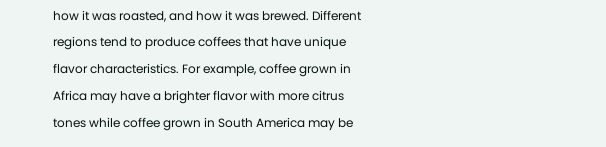how it was roasted, and how it was brewed. Different regions tend to produce coffees that have unique flavor characteristics. For example, coffee grown in Africa may have a brighter flavor with more citrus tones while coffee grown in South America may be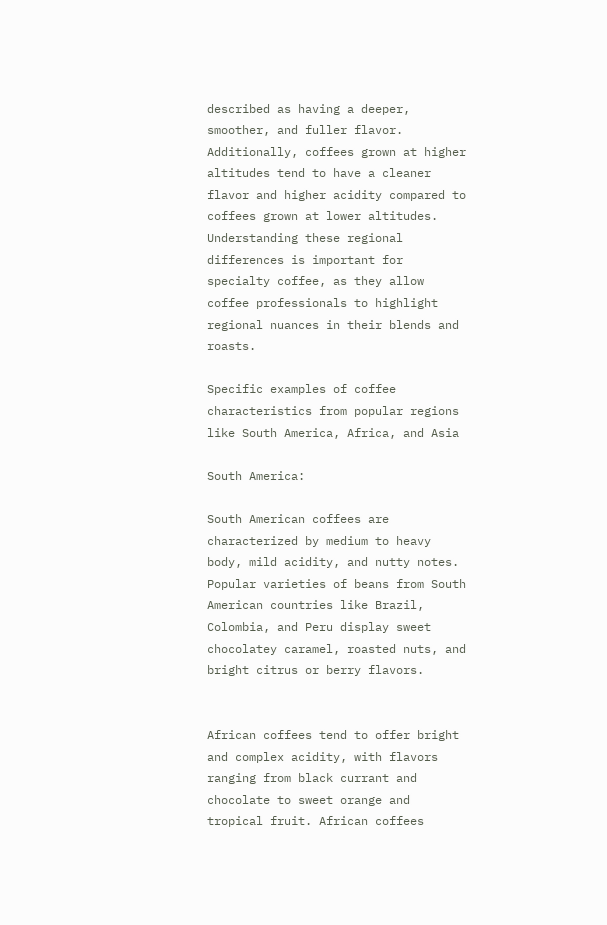described as having a deeper, smoother, and fuller flavor. Additionally, coffees grown at higher altitudes tend to have a cleaner flavor and higher acidity compared to coffees grown at lower altitudes. Understanding these regional differences is important for specialty coffee, as they allow coffee professionals to highlight regional nuances in their blends and roasts.

Specific examples of coffee characteristics from popular regions like South America, Africa, and Asia

South America:

South American coffees are characterized by medium to heavy body, mild acidity, and nutty notes. Popular varieties of beans from South American countries like Brazil, Colombia, and Peru display sweet chocolatey caramel, roasted nuts, and bright citrus or berry flavors.


African coffees tend to offer bright and complex acidity, with flavors ranging from black currant and chocolate to sweet orange and tropical fruit. African coffees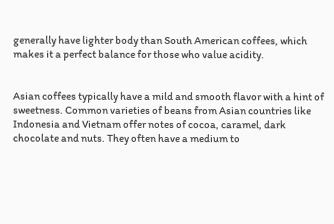generally have lighter body than South American coffees, which makes it a perfect balance for those who value acidity.


Asian coffees typically have a mild and smooth flavor with a hint of sweetness. Common varieties of beans from Asian countries like Indonesia and Vietnam offer notes of cocoa, caramel, dark chocolate and nuts. They often have a medium to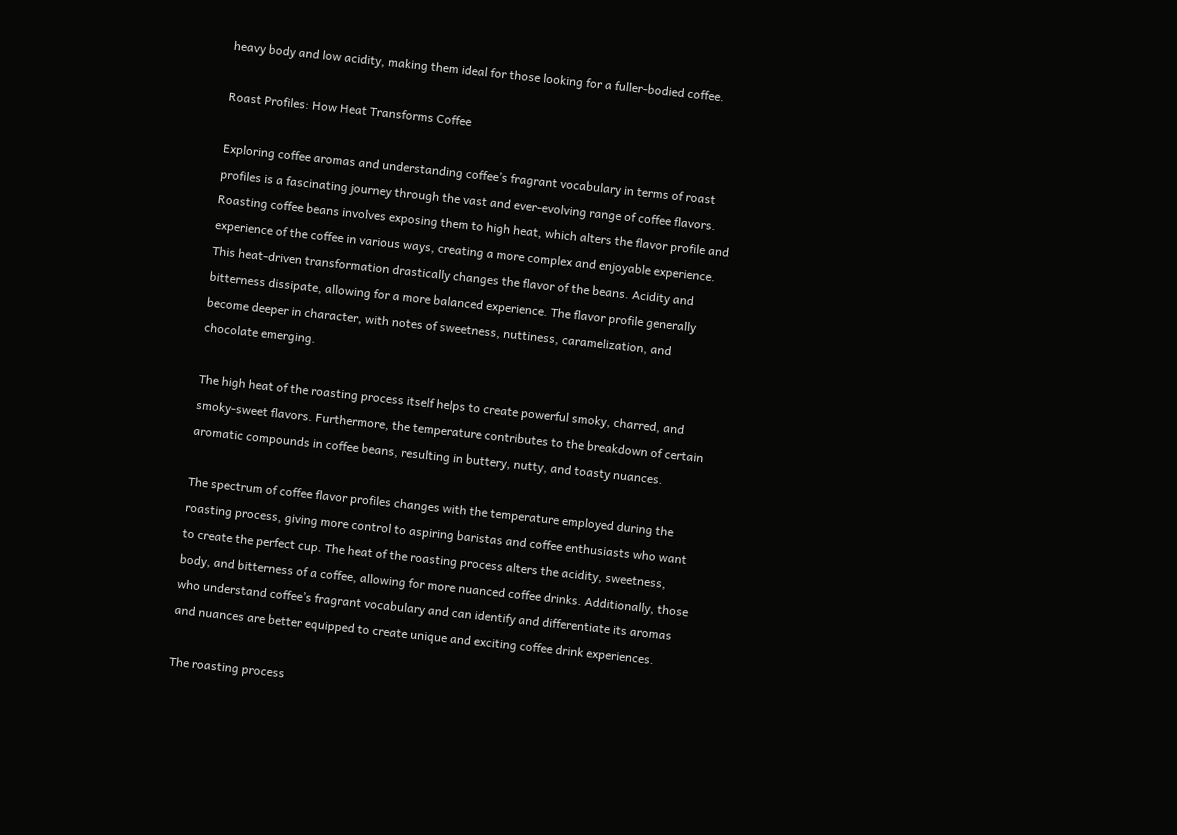heavy body and low acidity, making them ideal for those looking for a fuller-bodied coffee.

Roast Profiles: How Heat Transforms Coffee

Exploring coffee aromas and understanding coffee’s fragrant vocabulary in terms of roast profiles is a fascinating journey through the vast and ever-evolving range of coffee flavors. Roasting coffee beans involves exposing them to high heat, which alters the flavor profile and experience of the coffee in various ways, creating a more complex and enjoyable experience. This heat-driven transformation drastically changes the flavor of the beans. Acidity and bitterness dissipate, allowing for a more balanced experience. The flavor profile generally become deeper in character, with notes of sweetness, nuttiness, caramelization, and chocolate emerging.

The high heat of the roasting process itself helps to create powerful smoky, charred, and smoky-sweet flavors. Furthermore, the temperature contributes to the breakdown of certain aromatic compounds in coffee beans, resulting in buttery, nutty, and toasty nuances.

The spectrum of coffee flavor profiles changes with the temperature employed during the roasting process, giving more control to aspiring baristas and coffee enthusiasts who want to create the perfect cup. The heat of the roasting process alters the acidity, sweetness, body, and bitterness of a coffee, allowing for more nuanced coffee drinks. Additionally, those who understand coffee’s fragrant vocabulary and can identify and differentiate its aromas and nuances are better equipped to create unique and exciting coffee drink experiences.

The roasting process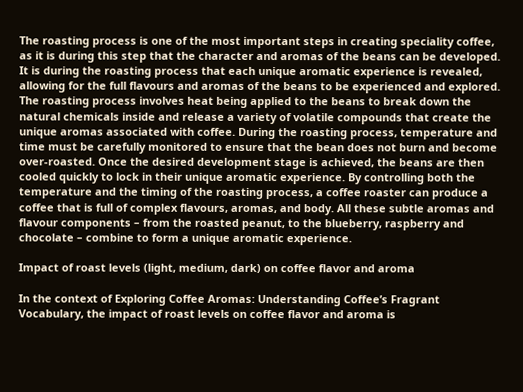The roasting process is one of the most important steps in creating speciality coffee, as it is during this step that the character and aromas of the beans can be developed. It is during the roasting process that each unique aromatic experience is revealed, allowing for the full flavours and aromas of the beans to be experienced and explored. The roasting process involves heat being applied to the beans to break down the natural chemicals inside and release a variety of volatile compounds that create the unique aromas associated with coffee. During the roasting process, temperature and time must be carefully monitored to ensure that the bean does not burn and become over-roasted. Once the desired development stage is achieved, the beans are then cooled quickly to lock in their unique aromatic experience. By controlling both the temperature and the timing of the roasting process, a coffee roaster can produce a coffee that is full of complex flavours, aromas, and body. All these subtle aromas and flavour components – from the roasted peanut, to the blueberry, raspberry and chocolate – combine to form a unique aromatic experience.

Impact of roast levels (light, medium, dark) on coffee flavor and aroma

In the context of Exploring Coffee Aromas: Understanding Coffee’s Fragrant Vocabulary, the impact of roast levels on coffee flavor and aroma is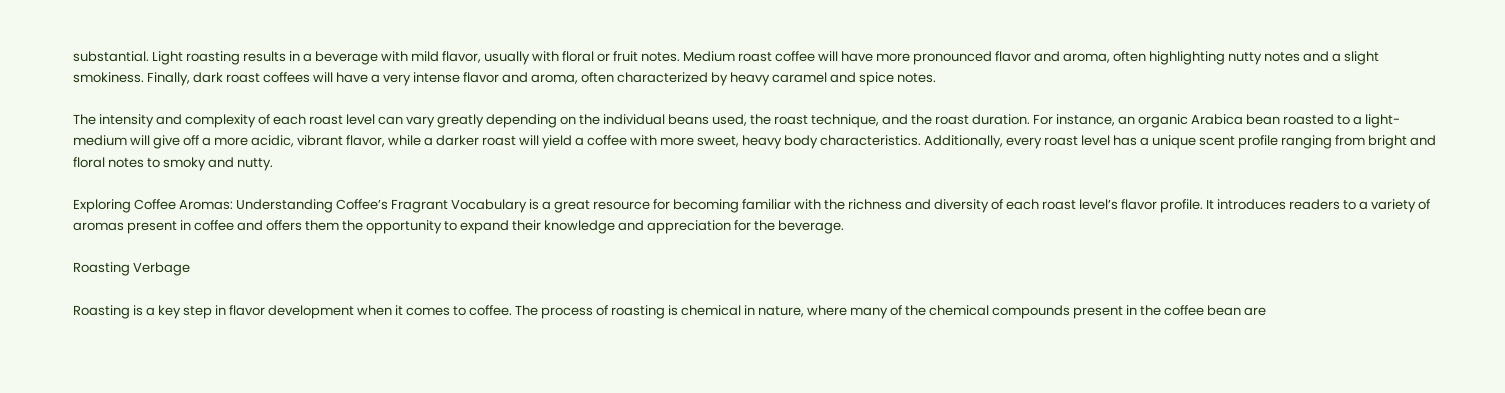substantial. Light roasting results in a beverage with mild flavor, usually with floral or fruit notes. Medium roast coffee will have more pronounced flavor and aroma, often highlighting nutty notes and a slight smokiness. Finally, dark roast coffees will have a very intense flavor and aroma, often characterized by heavy caramel and spice notes.

The intensity and complexity of each roast level can vary greatly depending on the individual beans used, the roast technique, and the roast duration. For instance, an organic Arabica bean roasted to a light-medium will give off a more acidic, vibrant flavor, while a darker roast will yield a coffee with more sweet, heavy body characteristics. Additionally, every roast level has a unique scent profile ranging from bright and floral notes to smoky and nutty.

Exploring Coffee Aromas: Understanding Coffee’s Fragrant Vocabulary is a great resource for becoming familiar with the richness and diversity of each roast level’s flavor profile. It introduces readers to a variety of aromas present in coffee and offers them the opportunity to expand their knowledge and appreciation for the beverage.

Roasting Verbage

Roasting is a key step in flavor development when it comes to coffee. The process of roasting is chemical in nature, where many of the chemical compounds present in the coffee bean are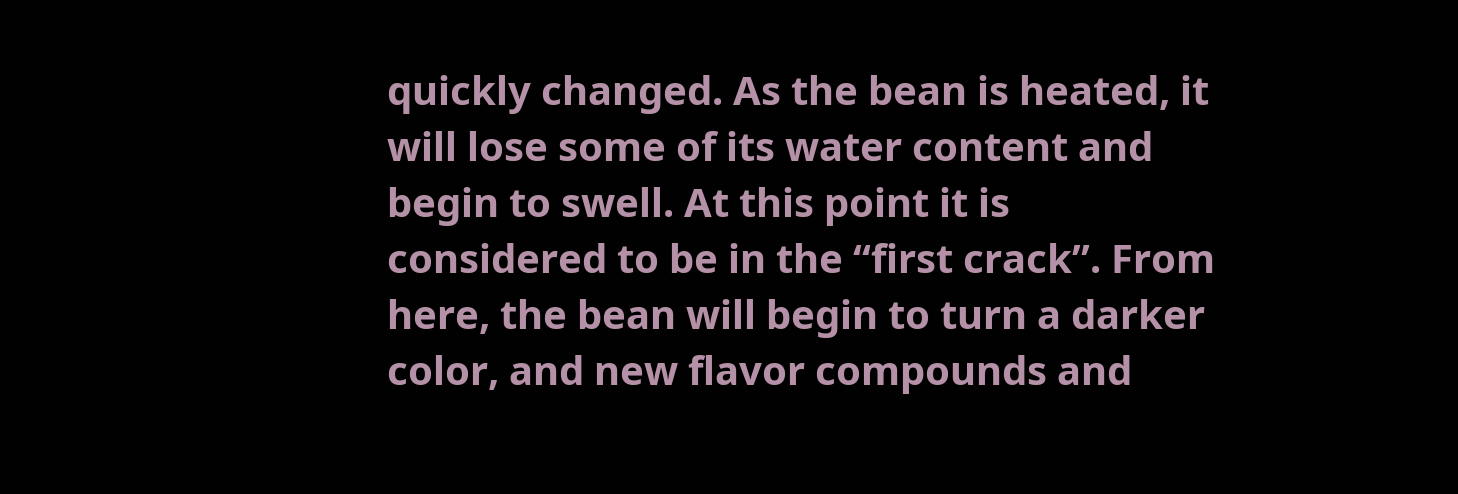quickly changed. As the bean is heated, it will lose some of its water content and begin to swell. At this point it is considered to be in the “first crack”. From here, the bean will begin to turn a darker color, and new flavor compounds and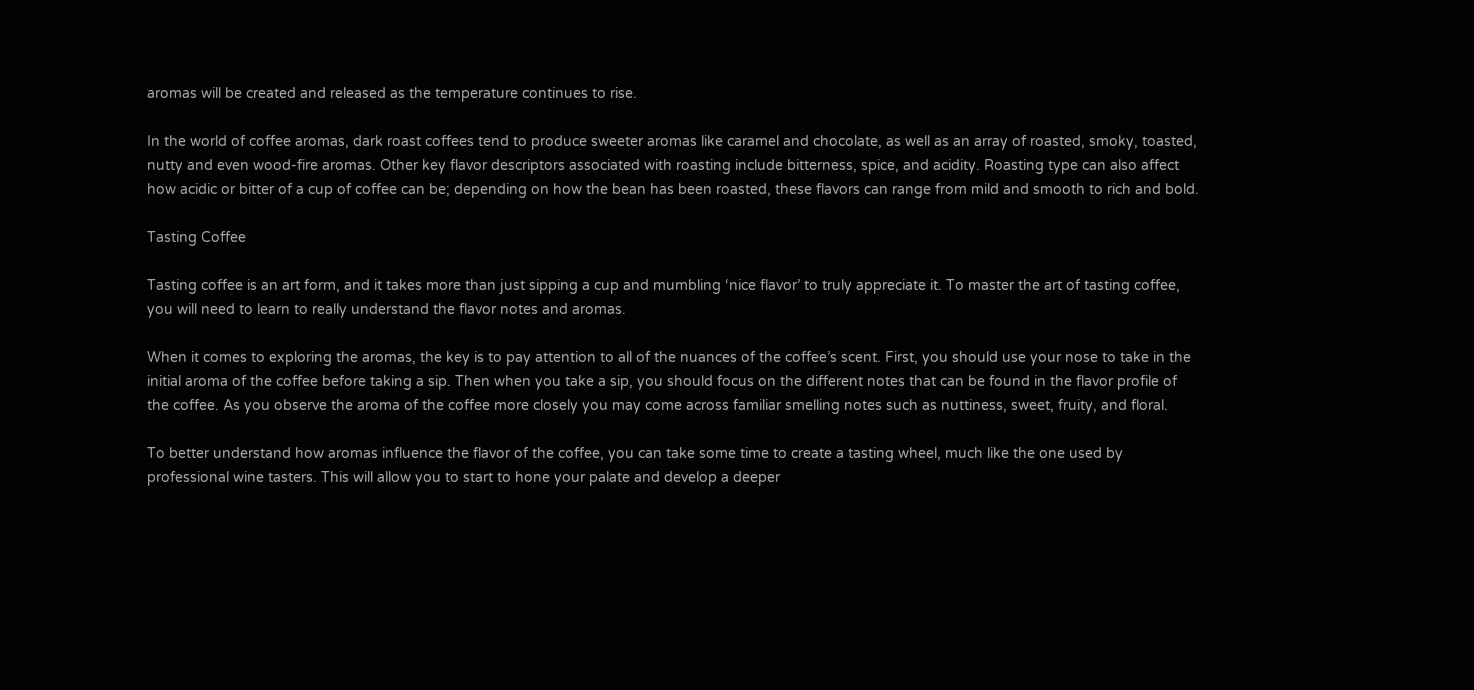aromas will be created and released as the temperature continues to rise.

In the world of coffee aromas, dark roast coffees tend to produce sweeter aromas like caramel and chocolate, as well as an array of roasted, smoky, toasted, nutty and even wood-fire aromas. Other key flavor descriptors associated with roasting include bitterness, spice, and acidity. Roasting type can also affect how acidic or bitter of a cup of coffee can be; depending on how the bean has been roasted, these flavors can range from mild and smooth to rich and bold.

Tasting Coffee

Tasting coffee is an art form, and it takes more than just sipping a cup and mumbling ‘nice flavor’ to truly appreciate it. To master the art of tasting coffee, you will need to learn to really understand the flavor notes and aromas.

When it comes to exploring the aromas, the key is to pay attention to all of the nuances of the coffee’s scent. First, you should use your nose to take in the initial aroma of the coffee before taking a sip. Then when you take a sip, you should focus on the different notes that can be found in the flavor profile of the coffee. As you observe the aroma of the coffee more closely you may come across familiar smelling notes such as nuttiness, sweet, fruity, and floral.

To better understand how aromas influence the flavor of the coffee, you can take some time to create a tasting wheel, much like the one used by professional wine tasters. This will allow you to start to hone your palate and develop a deeper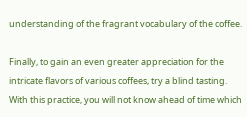understanding of the fragrant vocabulary of the coffee.

Finally, to gain an even greater appreciation for the intricate flavors of various coffees, try a blind tasting. With this practice, you will not know ahead of time which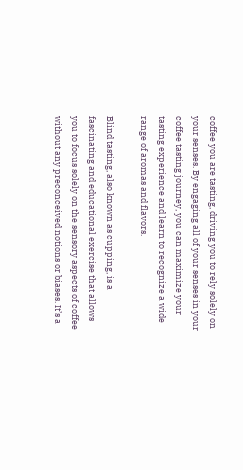coffee you are tasting, driving you to rely solely on your senses. By engaging all of your senses in your coffee tasting journey, you can maximize your tasting experience and learn to recognize a wide range of aromas and flavors.

Blind tasting, also known as cupping, is a fascinating and educational exercise that allows you to focus solely on the sensory aspects of coffee without any preconceived notions or biases. It’s a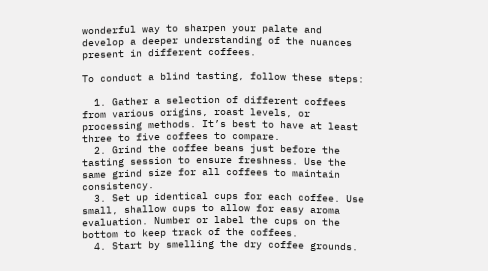wonderful way to sharpen your palate and develop a deeper understanding of the nuances present in different coffees.

To conduct a blind tasting, follow these steps:

  1. Gather a selection of different coffees from various origins, roast levels, or processing methods. It’s best to have at least three to five coffees to compare.
  2. Grind the coffee beans just before the tasting session to ensure freshness. Use the same grind size for all coffees to maintain consistency.
  3. Set up identical cups for each coffee. Use small, shallow cups to allow for easy aroma evaluation. Number or label the cups on the bottom to keep track of the coffees.
  4. Start by smelling the dry coffee grounds.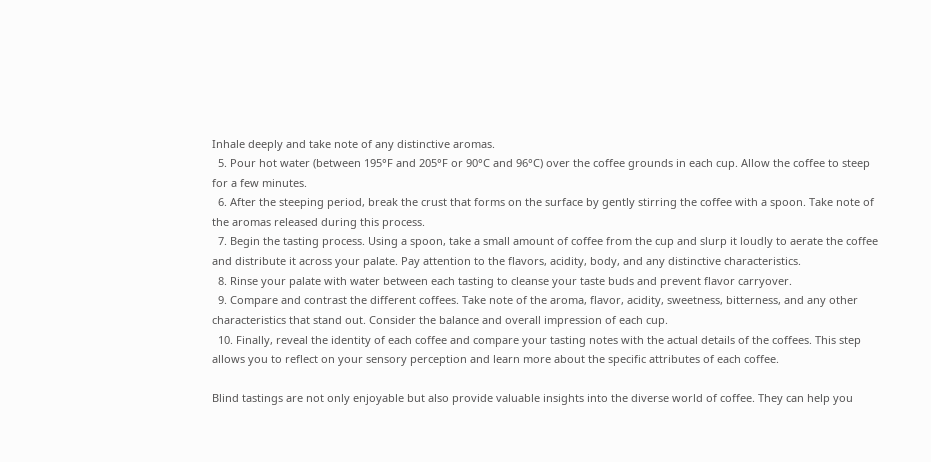Inhale deeply and take note of any distinctive aromas.
  5. Pour hot water (between 195°F and 205°F or 90°C and 96°C) over the coffee grounds in each cup. Allow the coffee to steep for a few minutes.
  6. After the steeping period, break the crust that forms on the surface by gently stirring the coffee with a spoon. Take note of the aromas released during this process.
  7. Begin the tasting process. Using a spoon, take a small amount of coffee from the cup and slurp it loudly to aerate the coffee and distribute it across your palate. Pay attention to the flavors, acidity, body, and any distinctive characteristics.
  8. Rinse your palate with water between each tasting to cleanse your taste buds and prevent flavor carryover.
  9. Compare and contrast the different coffees. Take note of the aroma, flavor, acidity, sweetness, bitterness, and any other characteristics that stand out. Consider the balance and overall impression of each cup.
  10. Finally, reveal the identity of each coffee and compare your tasting notes with the actual details of the coffees. This step allows you to reflect on your sensory perception and learn more about the specific attributes of each coffee.

Blind tastings are not only enjoyable but also provide valuable insights into the diverse world of coffee. They can help you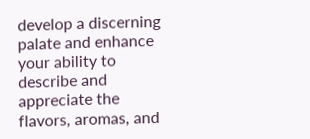develop a discerning palate and enhance your ability to describe and appreciate the flavors, aromas, and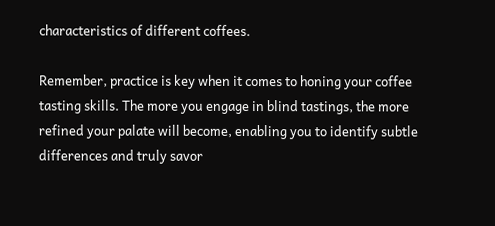characteristics of different coffees.

Remember, practice is key when it comes to honing your coffee tasting skills. The more you engage in blind tastings, the more refined your palate will become, enabling you to identify subtle differences and truly savor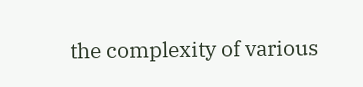the complexity of various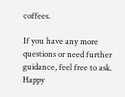coffees.

If you have any more questions or need further guidance, feel free to ask. Happy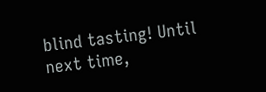blind tasting! Until next time,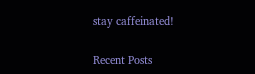stay caffeinated!

Recent Posts